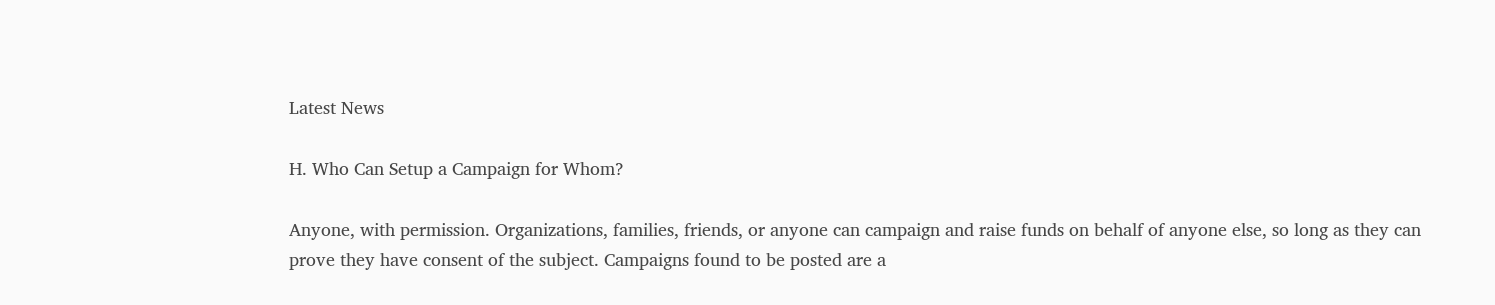Latest News

H. Who Can Setup a Campaign for Whom?

Anyone, with permission. Organizations, families, friends, or anyone can campaign and raise funds on behalf of anyone else, so long as they can prove they have consent of the subject. Campaigns found to be posted are a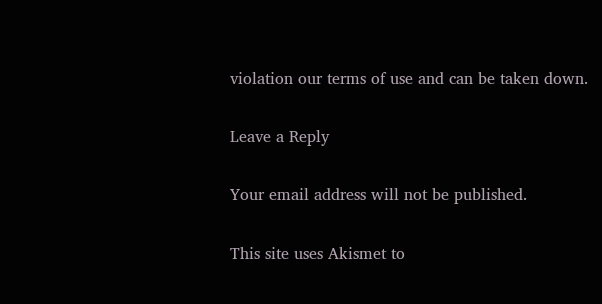violation our terms of use and can be taken down.

Leave a Reply

Your email address will not be published.

This site uses Akismet to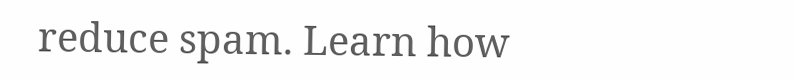reduce spam. Learn how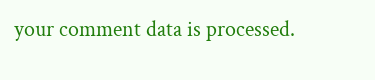your comment data is processed.